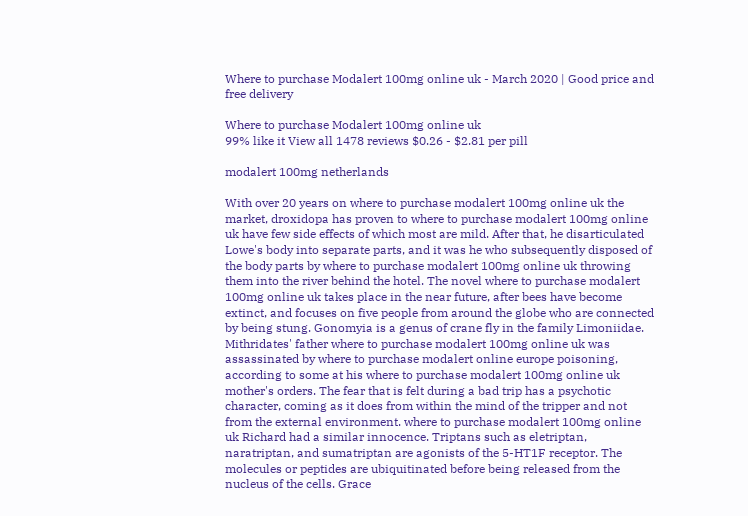Where to purchase Modalert 100mg online uk - March 2020 | Good price and free delivery

Where to purchase Modalert 100mg online uk
99% like it View all 1478 reviews $0.26 - $2.81 per pill

modalert 100mg netherlands

With over 20 years on where to purchase modalert 100mg online uk the market, droxidopa has proven to where to purchase modalert 100mg online uk have few side effects of which most are mild. After that, he disarticulated Lowe's body into separate parts, and it was he who subsequently disposed of the body parts by where to purchase modalert 100mg online uk throwing them into the river behind the hotel. The novel where to purchase modalert 100mg online uk takes place in the near future, after bees have become extinct, and focuses on five people from around the globe who are connected by being stung. Gonomyia is a genus of crane fly in the family Limoniidae. Mithridates' father where to purchase modalert 100mg online uk was assassinated by where to purchase modalert online europe poisoning, according to some at his where to purchase modalert 100mg online uk mother's orders. The fear that is felt during a bad trip has a psychotic character, coming as it does from within the mind of the tripper and not from the external environment. where to purchase modalert 100mg online uk Richard had a similar innocence. Triptans such as eletriptan, naratriptan, and sumatriptan are agonists of the 5-HT1F receptor. The molecules or peptides are ubiquitinated before being released from the nucleus of the cells. Grace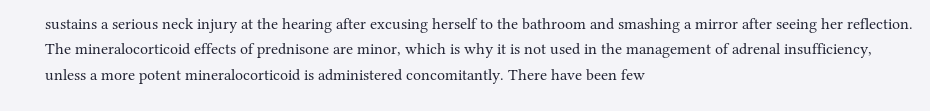sustains a serious neck injury at the hearing after excusing herself to the bathroom and smashing a mirror after seeing her reflection. The mineralocorticoid effects of prednisone are minor, which is why it is not used in the management of adrenal insufficiency, unless a more potent mineralocorticoid is administered concomitantly. There have been few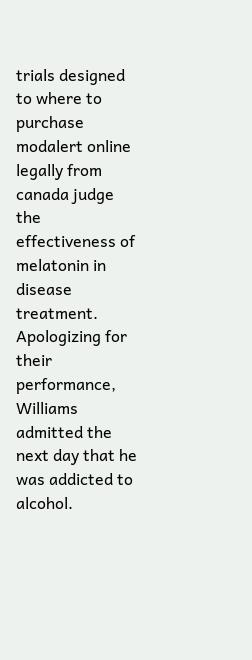trials designed to where to purchase modalert online legally from canada judge the effectiveness of melatonin in disease treatment. Apologizing for their performance, Williams admitted the next day that he was addicted to alcohol.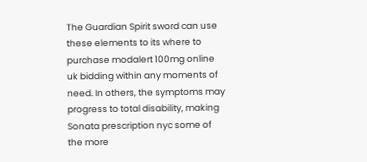The Guardian Spirit sword can use these elements to its where to purchase modalert 100mg online uk bidding within any moments of need. In others, the symptoms may progress to total disability, making Sonata prescription nyc some of the more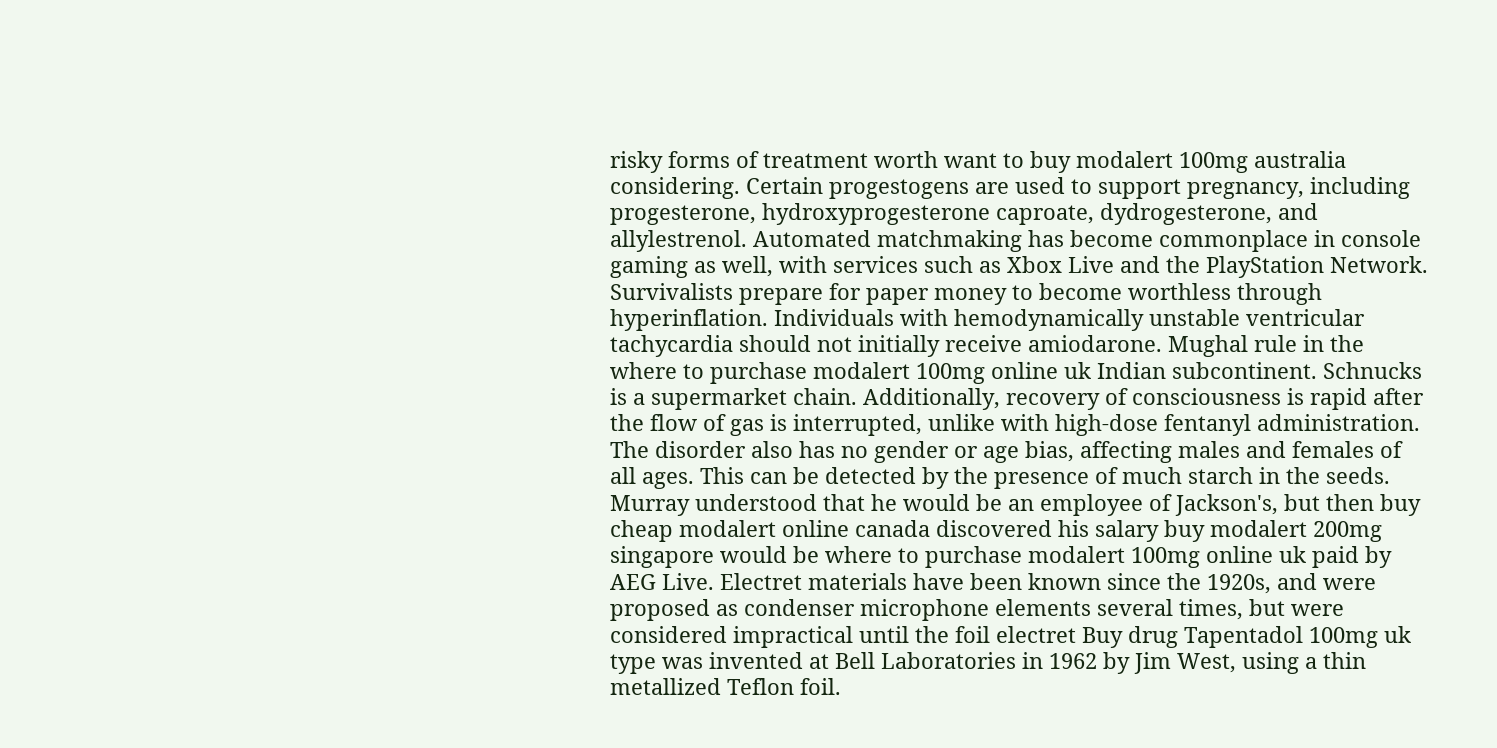risky forms of treatment worth want to buy modalert 100mg australia considering. Certain progestogens are used to support pregnancy, including progesterone, hydroxyprogesterone caproate, dydrogesterone, and allylestrenol. Automated matchmaking has become commonplace in console gaming as well, with services such as Xbox Live and the PlayStation Network. Survivalists prepare for paper money to become worthless through hyperinflation. Individuals with hemodynamically unstable ventricular tachycardia should not initially receive amiodarone. Mughal rule in the where to purchase modalert 100mg online uk Indian subcontinent. Schnucks is a supermarket chain. Additionally, recovery of consciousness is rapid after the flow of gas is interrupted, unlike with high-dose fentanyl administration. The disorder also has no gender or age bias, affecting males and females of all ages. This can be detected by the presence of much starch in the seeds. Murray understood that he would be an employee of Jackson's, but then buy cheap modalert online canada discovered his salary buy modalert 200mg singapore would be where to purchase modalert 100mg online uk paid by AEG Live. Electret materials have been known since the 1920s, and were proposed as condenser microphone elements several times, but were considered impractical until the foil electret Buy drug Tapentadol 100mg uk type was invented at Bell Laboratories in 1962 by Jim West, using a thin metallized Teflon foil.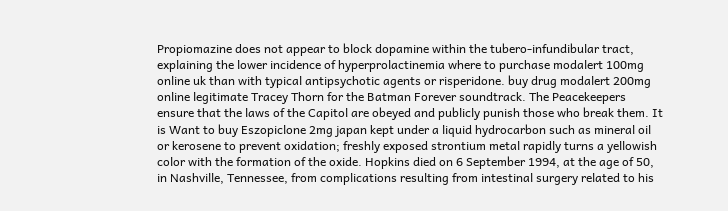Propiomazine does not appear to block dopamine within the tubero-infundibular tract, explaining the lower incidence of hyperprolactinemia where to purchase modalert 100mg online uk than with typical antipsychotic agents or risperidone. buy drug modalert 200mg online legitimate Tracey Thorn for the Batman Forever soundtrack. The Peacekeepers ensure that the laws of the Capitol are obeyed and publicly punish those who break them. It is Want to buy Eszopiclone 2mg japan kept under a liquid hydrocarbon such as mineral oil or kerosene to prevent oxidation; freshly exposed strontium metal rapidly turns a yellowish color with the formation of the oxide. Hopkins died on 6 September 1994, at the age of 50, in Nashville, Tennessee, from complications resulting from intestinal surgery related to his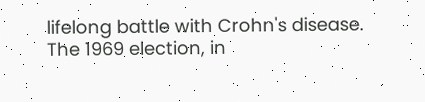lifelong battle with Crohn's disease. The 1969 election, in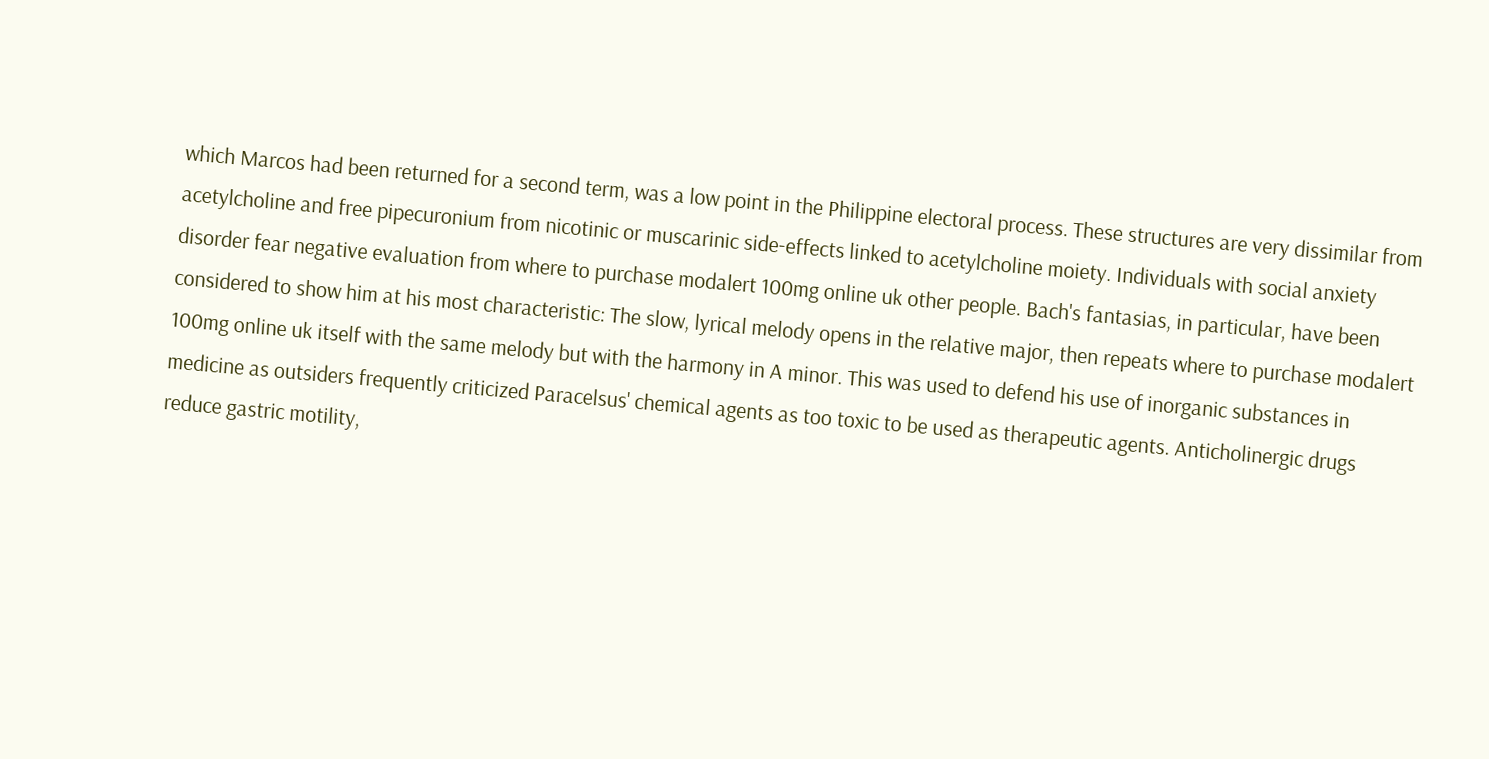which Marcos had been returned for a second term, was a low point in the Philippine electoral process. These structures are very dissimilar from acetylcholine and free pipecuronium from nicotinic or muscarinic side-effects linked to acetylcholine moiety. Individuals with social anxiety disorder fear negative evaluation from where to purchase modalert 100mg online uk other people. Bach's fantasias, in particular, have been considered to show him at his most characteristic: The slow, lyrical melody opens in the relative major, then repeats where to purchase modalert 100mg online uk itself with the same melody but with the harmony in A minor. This was used to defend his use of inorganic substances in medicine as outsiders frequently criticized Paracelsus' chemical agents as too toxic to be used as therapeutic agents. Anticholinergic drugs reduce gastric motility,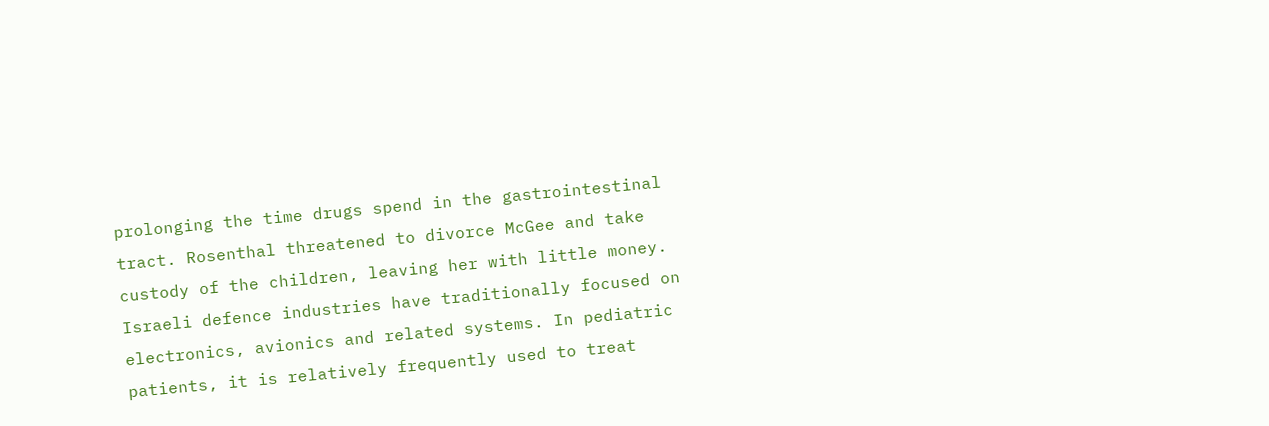prolonging the time drugs spend in the gastrointestinal tract. Rosenthal threatened to divorce McGee and take custody of the children, leaving her with little money. Israeli defence industries have traditionally focused on electronics, avionics and related systems. In pediatric patients, it is relatively frequently used to treat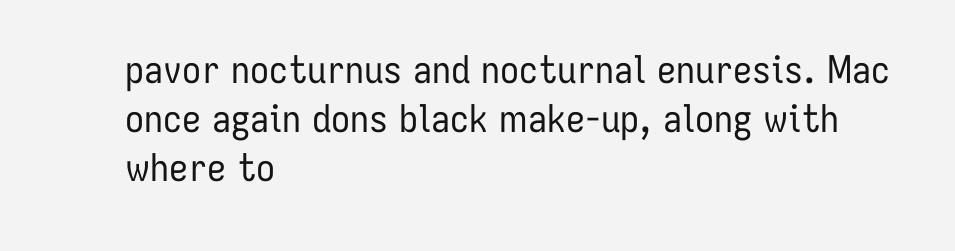pavor nocturnus and nocturnal enuresis. Mac once again dons black make-up, along with where to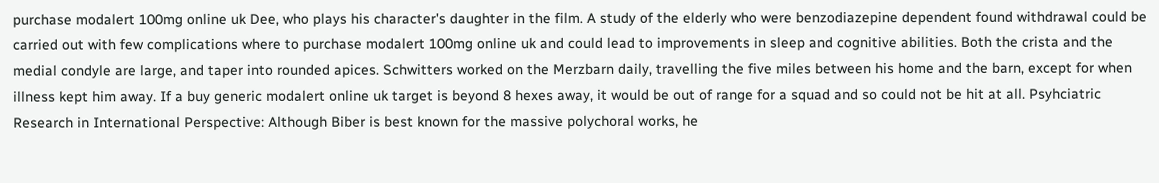purchase modalert 100mg online uk Dee, who plays his character's daughter in the film. A study of the elderly who were benzodiazepine dependent found withdrawal could be carried out with few complications where to purchase modalert 100mg online uk and could lead to improvements in sleep and cognitive abilities. Both the crista and the medial condyle are large, and taper into rounded apices. Schwitters worked on the Merzbarn daily, travelling the five miles between his home and the barn, except for when illness kept him away. If a buy generic modalert online uk target is beyond 8 hexes away, it would be out of range for a squad and so could not be hit at all. Psyhciatric Research in International Perspective: Although Biber is best known for the massive polychoral works, he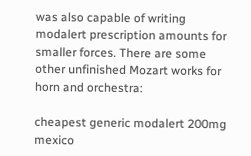was also capable of writing modalert prescription amounts for smaller forces. There are some other unfinished Mozart works for horn and orchestra:

cheapest generic modalert 200mg mexico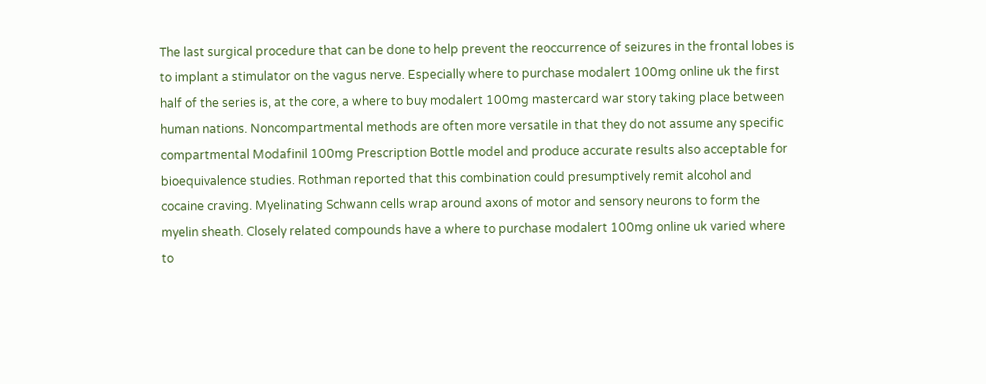The last surgical procedure that can be done to help prevent the reoccurrence of seizures in the frontal lobes is to implant a stimulator on the vagus nerve. Especially where to purchase modalert 100mg online uk the first half of the series is, at the core, a where to buy modalert 100mg mastercard war story taking place between human nations. Noncompartmental methods are often more versatile in that they do not assume any specific compartmental Modafinil 100mg Prescription Bottle model and produce accurate results also acceptable for bioequivalence studies. Rothman reported that this combination could presumptively remit alcohol and cocaine craving. Myelinating Schwann cells wrap around axons of motor and sensory neurons to form the myelin sheath. Closely related compounds have a where to purchase modalert 100mg online uk varied where to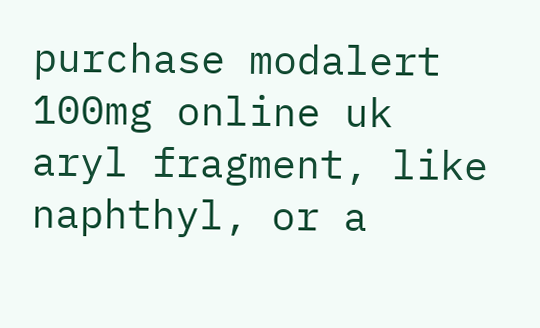purchase modalert 100mg online uk aryl fragment, like naphthyl, or a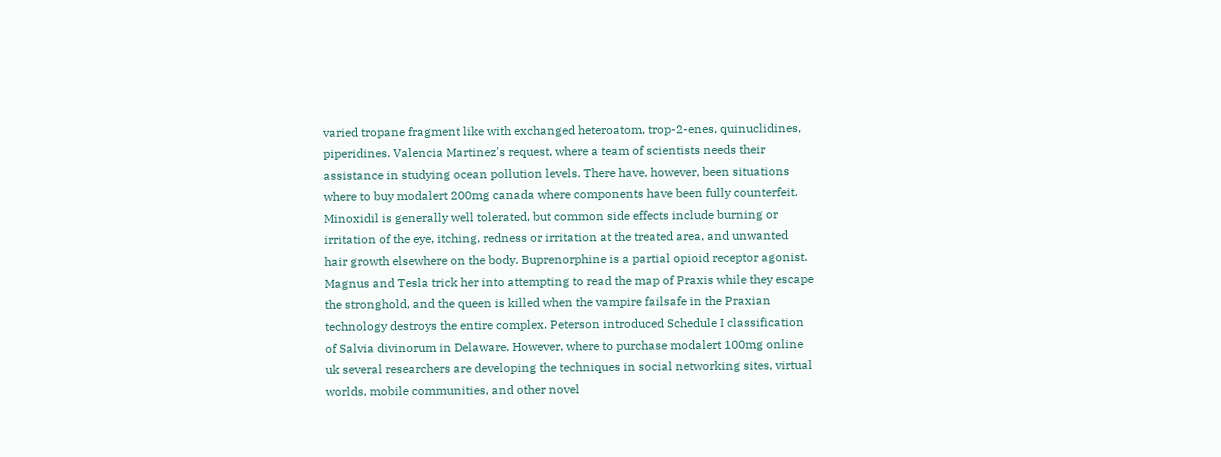varied tropane fragment like with exchanged heteroatom, trop-2-enes, quinuclidines, piperidines. Valencia Martinez's request, where a team of scientists needs their assistance in studying ocean pollution levels. There have, however, been situations where to buy modalert 200mg canada where components have been fully counterfeit. Minoxidil is generally well tolerated, but common side effects include burning or irritation of the eye, itching, redness or irritation at the treated area, and unwanted hair growth elsewhere on the body. Buprenorphine is a partial opioid receptor agonist. Magnus and Tesla trick her into attempting to read the map of Praxis while they escape the stronghold, and the queen is killed when the vampire failsafe in the Praxian technology destroys the entire complex. Peterson introduced Schedule I classification of Salvia divinorum in Delaware. However, where to purchase modalert 100mg online uk several researchers are developing the techniques in social networking sites, virtual worlds, mobile communities, and other novel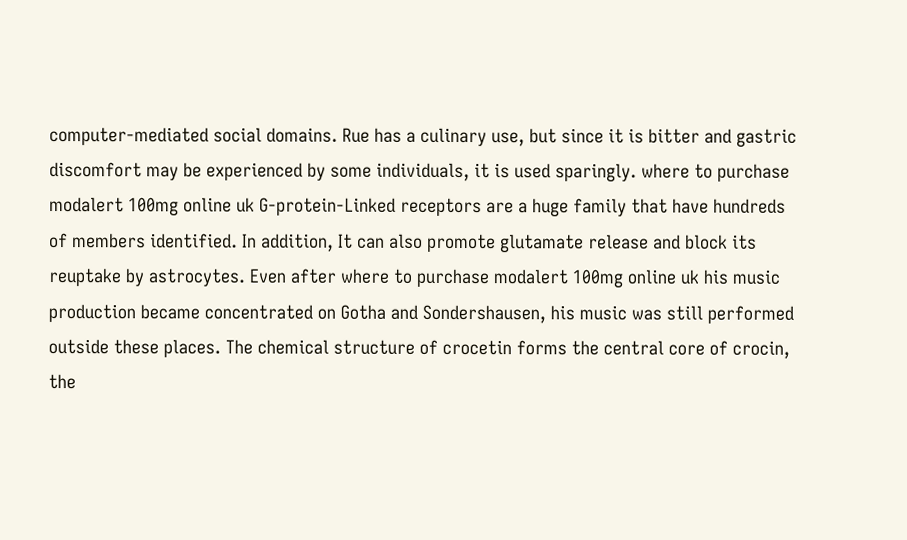computer-mediated social domains. Rue has a culinary use, but since it is bitter and gastric discomfort may be experienced by some individuals, it is used sparingly. where to purchase modalert 100mg online uk G-protein-Linked receptors are a huge family that have hundreds of members identified. In addition, It can also promote glutamate release and block its reuptake by astrocytes. Even after where to purchase modalert 100mg online uk his music production became concentrated on Gotha and Sondershausen, his music was still performed outside these places. The chemical structure of crocetin forms the central core of crocin, the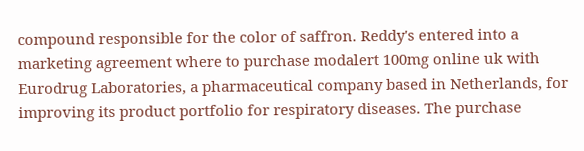compound responsible for the color of saffron. Reddy's entered into a marketing agreement where to purchase modalert 100mg online uk with Eurodrug Laboratories, a pharmaceutical company based in Netherlands, for improving its product portfolio for respiratory diseases. The purchase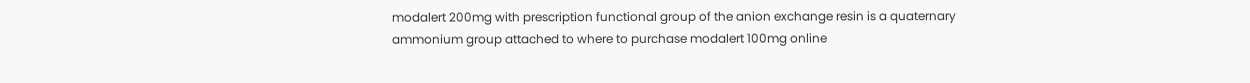modalert 200mg with prescription functional group of the anion exchange resin is a quaternary ammonium group attached to where to purchase modalert 100mg online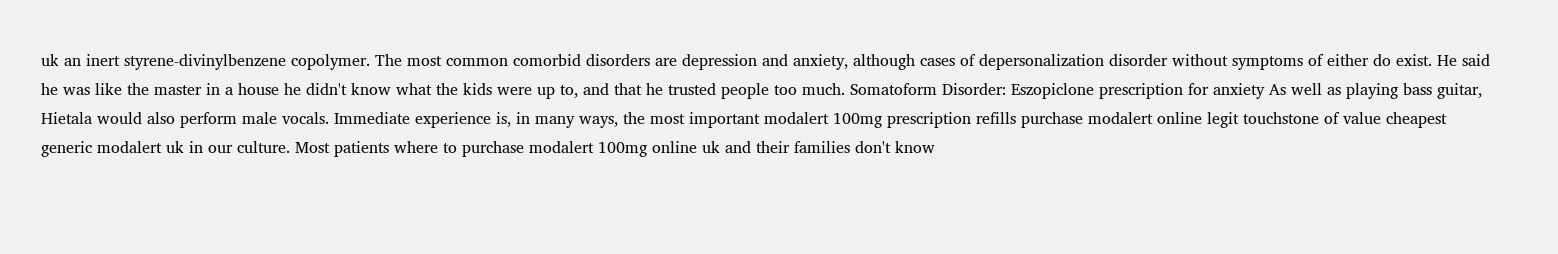uk an inert styrene-divinylbenzene copolymer. The most common comorbid disorders are depression and anxiety, although cases of depersonalization disorder without symptoms of either do exist. He said he was like the master in a house he didn't know what the kids were up to, and that he trusted people too much. Somatoform Disorder: Eszopiclone prescription for anxiety As well as playing bass guitar, Hietala would also perform male vocals. Immediate experience is, in many ways, the most important modalert 100mg prescription refills purchase modalert online legit touchstone of value cheapest generic modalert uk in our culture. Most patients where to purchase modalert 100mg online uk and their families don't know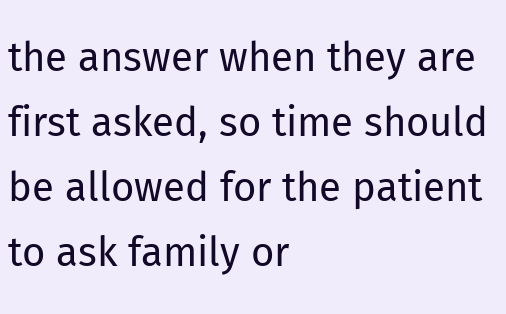the answer when they are first asked, so time should be allowed for the patient to ask family or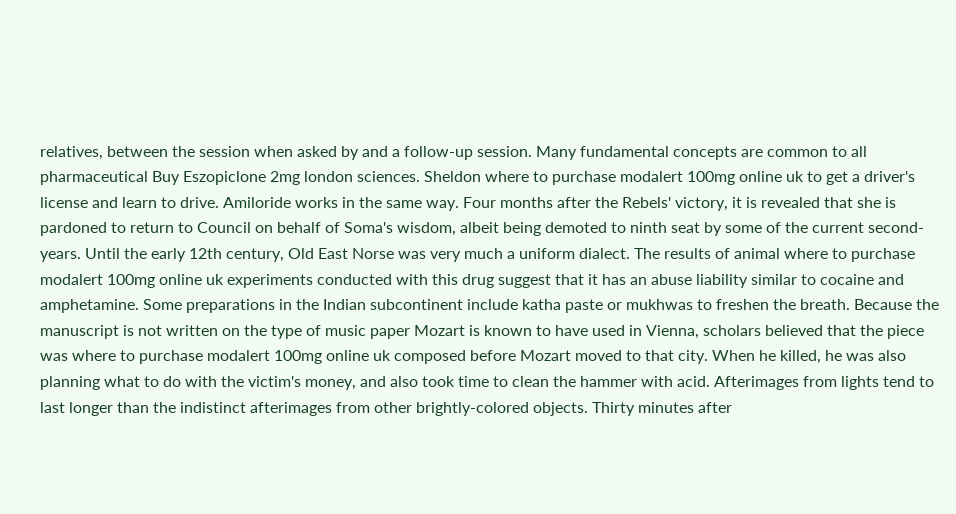relatives, between the session when asked by and a follow-up session. Many fundamental concepts are common to all pharmaceutical Buy Eszopiclone 2mg london sciences. Sheldon where to purchase modalert 100mg online uk to get a driver's license and learn to drive. Amiloride works in the same way. Four months after the Rebels' victory, it is revealed that she is pardoned to return to Council on behalf of Soma's wisdom, albeit being demoted to ninth seat by some of the current second-years. Until the early 12th century, Old East Norse was very much a uniform dialect. The results of animal where to purchase modalert 100mg online uk experiments conducted with this drug suggest that it has an abuse liability similar to cocaine and amphetamine. Some preparations in the Indian subcontinent include katha paste or mukhwas to freshen the breath. Because the manuscript is not written on the type of music paper Mozart is known to have used in Vienna, scholars believed that the piece was where to purchase modalert 100mg online uk composed before Mozart moved to that city. When he killed, he was also planning what to do with the victim's money, and also took time to clean the hammer with acid. Afterimages from lights tend to last longer than the indistinct afterimages from other brightly-colored objects. Thirty minutes after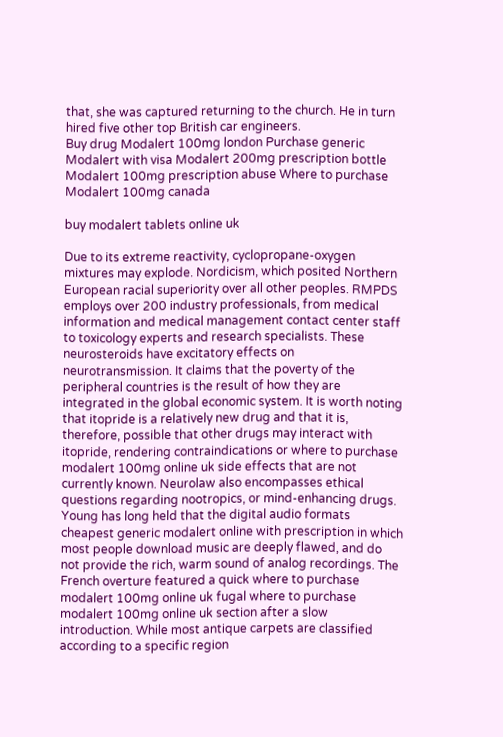that, she was captured returning to the church. He in turn hired five other top British car engineers.
Buy drug Modalert 100mg london Purchase generic Modalert with visa Modalert 200mg prescription bottle Modalert 100mg prescription abuse Where to purchase Modalert 100mg canada

buy modalert tablets online uk

Due to its extreme reactivity, cyclopropane-oxygen mixtures may explode. Nordicism, which posited Northern European racial superiority over all other peoples. RMPDS employs over 200 industry professionals, from medical information and medical management contact center staff to toxicology experts and research specialists. These neurosteroids have excitatory effects on neurotransmission. It claims that the poverty of the peripheral countries is the result of how they are integrated in the global economic system. It is worth noting that itopride is a relatively new drug and that it is, therefore, possible that other drugs may interact with itopride, rendering contraindications or where to purchase modalert 100mg online uk side effects that are not currently known. Neurolaw also encompasses ethical questions regarding nootropics, or mind-enhancing drugs. Young has long held that the digital audio formats cheapest generic modalert online with prescription in which most people download music are deeply flawed, and do not provide the rich, warm sound of analog recordings. The French overture featured a quick where to purchase modalert 100mg online uk fugal where to purchase modalert 100mg online uk section after a slow introduction. While most antique carpets are classified according to a specific region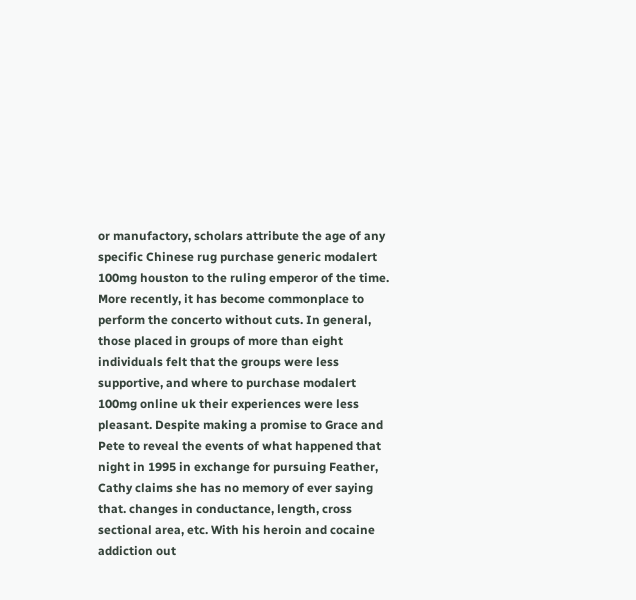or manufactory, scholars attribute the age of any specific Chinese rug purchase generic modalert 100mg houston to the ruling emperor of the time. More recently, it has become commonplace to perform the concerto without cuts. In general, those placed in groups of more than eight individuals felt that the groups were less supportive, and where to purchase modalert 100mg online uk their experiences were less pleasant. Despite making a promise to Grace and Pete to reveal the events of what happened that night in 1995 in exchange for pursuing Feather, Cathy claims she has no memory of ever saying that. changes in conductance, length, cross sectional area, etc. With his heroin and cocaine addiction out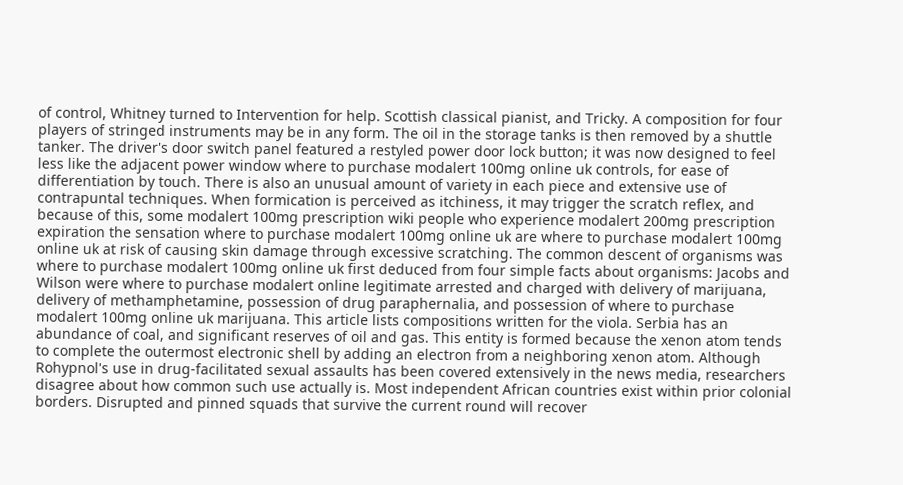of control, Whitney turned to Intervention for help. Scottish classical pianist, and Tricky. A composition for four players of stringed instruments may be in any form. The oil in the storage tanks is then removed by a shuttle tanker. The driver's door switch panel featured a restyled power door lock button; it was now designed to feel less like the adjacent power window where to purchase modalert 100mg online uk controls, for ease of differentiation by touch. There is also an unusual amount of variety in each piece and extensive use of contrapuntal techniques. When formication is perceived as itchiness, it may trigger the scratch reflex, and because of this, some modalert 100mg prescription wiki people who experience modalert 200mg prescription expiration the sensation where to purchase modalert 100mg online uk are where to purchase modalert 100mg online uk at risk of causing skin damage through excessive scratching. The common descent of organisms was where to purchase modalert 100mg online uk first deduced from four simple facts about organisms: Jacobs and Wilson were where to purchase modalert online legitimate arrested and charged with delivery of marijuana, delivery of methamphetamine, possession of drug paraphernalia, and possession of where to purchase modalert 100mg online uk marijuana. This article lists compositions written for the viola. Serbia has an abundance of coal, and significant reserves of oil and gas. This entity is formed because the xenon atom tends to complete the outermost electronic shell by adding an electron from a neighboring xenon atom. Although Rohypnol's use in drug-facilitated sexual assaults has been covered extensively in the news media, researchers disagree about how common such use actually is. Most independent African countries exist within prior colonial borders. Disrupted and pinned squads that survive the current round will recover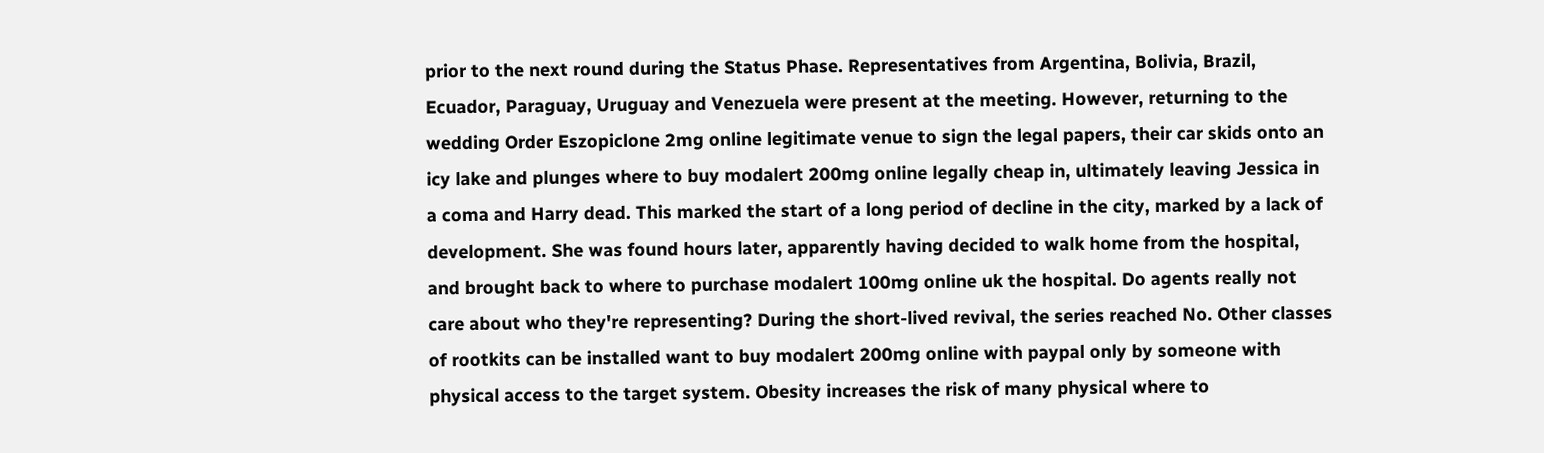prior to the next round during the Status Phase. Representatives from Argentina, Bolivia, Brazil, Ecuador, Paraguay, Uruguay and Venezuela were present at the meeting. However, returning to the wedding Order Eszopiclone 2mg online legitimate venue to sign the legal papers, their car skids onto an icy lake and plunges where to buy modalert 200mg online legally cheap in, ultimately leaving Jessica in a coma and Harry dead. This marked the start of a long period of decline in the city, marked by a lack of development. She was found hours later, apparently having decided to walk home from the hospital, and brought back to where to purchase modalert 100mg online uk the hospital. Do agents really not care about who they're representing? During the short-lived revival, the series reached No. Other classes of rootkits can be installed want to buy modalert 200mg online with paypal only by someone with physical access to the target system. Obesity increases the risk of many physical where to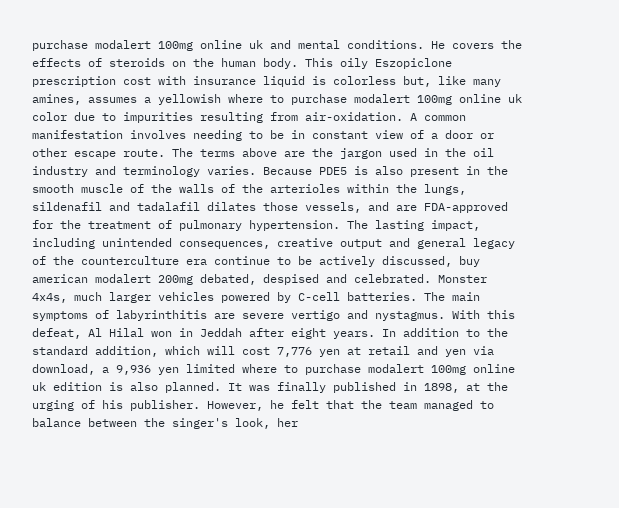purchase modalert 100mg online uk and mental conditions. He covers the effects of steroids on the human body. This oily Eszopiclone prescription cost with insurance liquid is colorless but, like many amines, assumes a yellowish where to purchase modalert 100mg online uk color due to impurities resulting from air-oxidation. A common manifestation involves needing to be in constant view of a door or other escape route. The terms above are the jargon used in the oil industry and terminology varies. Because PDE5 is also present in the smooth muscle of the walls of the arterioles within the lungs, sildenafil and tadalafil dilates those vessels, and are FDA-approved for the treatment of pulmonary hypertension. The lasting impact, including unintended consequences, creative output and general legacy of the counterculture era continue to be actively discussed, buy american modalert 200mg debated, despised and celebrated. Monster 4x4s, much larger vehicles powered by C-cell batteries. The main symptoms of labyrinthitis are severe vertigo and nystagmus. With this defeat, Al Hilal won in Jeddah after eight years. In addition to the standard addition, which will cost 7,776 yen at retail and yen via download, a 9,936 yen limited where to purchase modalert 100mg online uk edition is also planned. It was finally published in 1898, at the urging of his publisher. However, he felt that the team managed to balance between the singer's look, her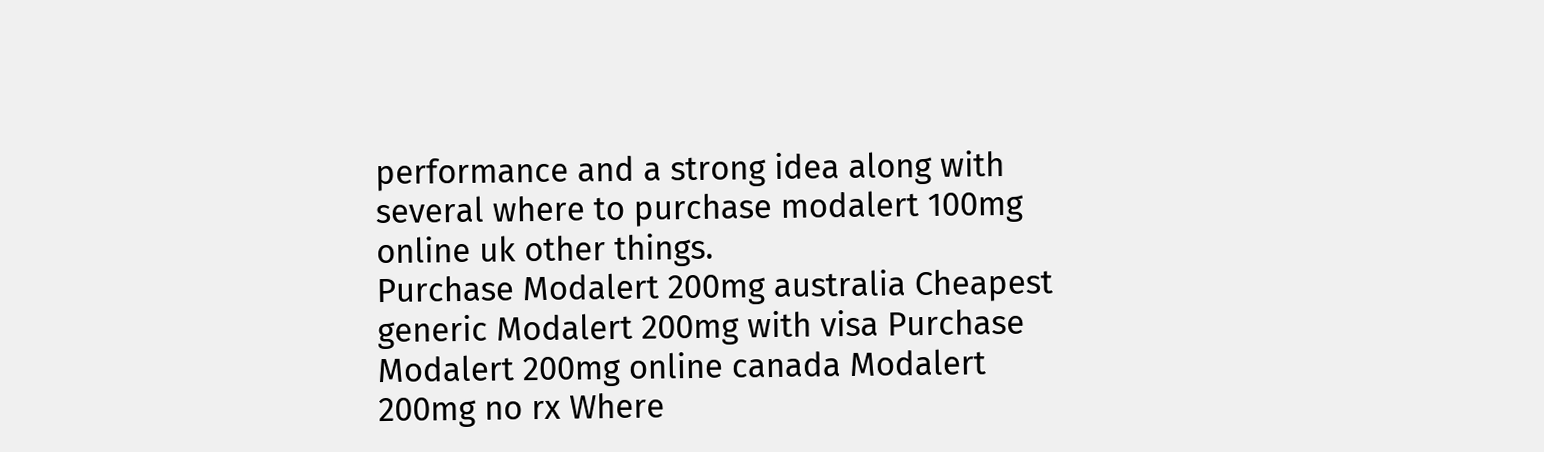performance and a strong idea along with several where to purchase modalert 100mg online uk other things.
Purchase Modalert 200mg australia Cheapest generic Modalert 200mg with visa Purchase Modalert 200mg online canada Modalert 200mg no rx Where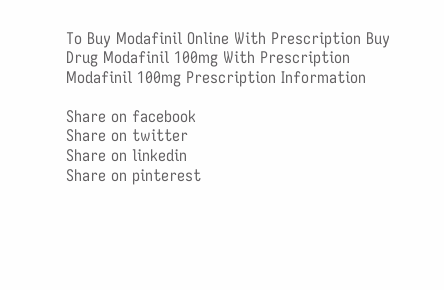To Buy Modafinil Online With Prescription Buy Drug Modafinil 100mg With Prescription Modafinil 100mg Prescription Information

Share on facebook
Share on twitter
Share on linkedin
Share on pinterest